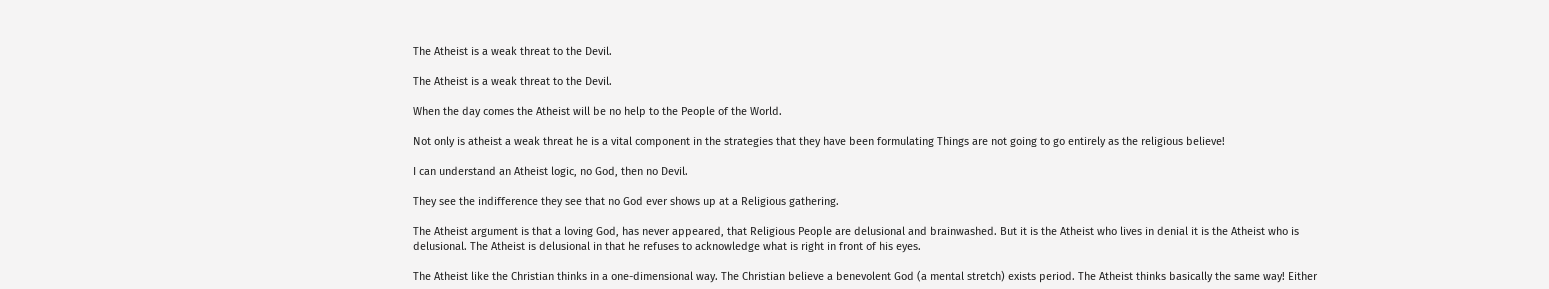The Atheist is a weak threat to the Devil.

The Atheist is a weak threat to the Devil.

When the day comes the Atheist will be no help to the People of the World.

Not only is atheist a weak threat he is a vital component in the strategies that they have been formulating Things are not going to go entirely as the religious believe!

I can understand an Atheist logic, no God, then no Devil.

They see the indifference they see that no God ever shows up at a Religious gathering.

The Atheist argument is that a loving God, has never appeared, that Religious People are delusional and brainwashed. But it is the Atheist who lives in denial it is the Atheist who is delusional. The Atheist is delusional in that he refuses to acknowledge what is right in front of his eyes.

The Atheist like the Christian thinks in a one-dimensional way. The Christian believe a benevolent God (a mental stretch) exists period. The Atheist thinks basically the same way! Either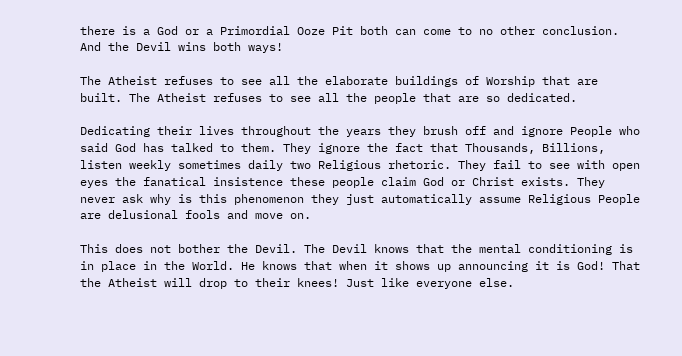there is a God or a Primordial Ooze Pit both can come to no other conclusion. And the Devil wins both ways!

The Atheist refuses to see all the elaborate buildings of Worship that are built. The Atheist refuses to see all the people that are so dedicated.

Dedicating their lives throughout the years they brush off and ignore People who said God has talked to them. They ignore the fact that Thousands, Billions, listen weekly sometimes daily two Religious rhetoric. They fail to see with open eyes the fanatical insistence these people claim God or Christ exists. They never ask why is this phenomenon they just automatically assume Religious People are delusional fools and move on.

This does not bother the Devil. The Devil knows that the mental conditioning is in place in the World. He knows that when it shows up announcing it is God! That the Atheist will drop to their knees! Just like everyone else.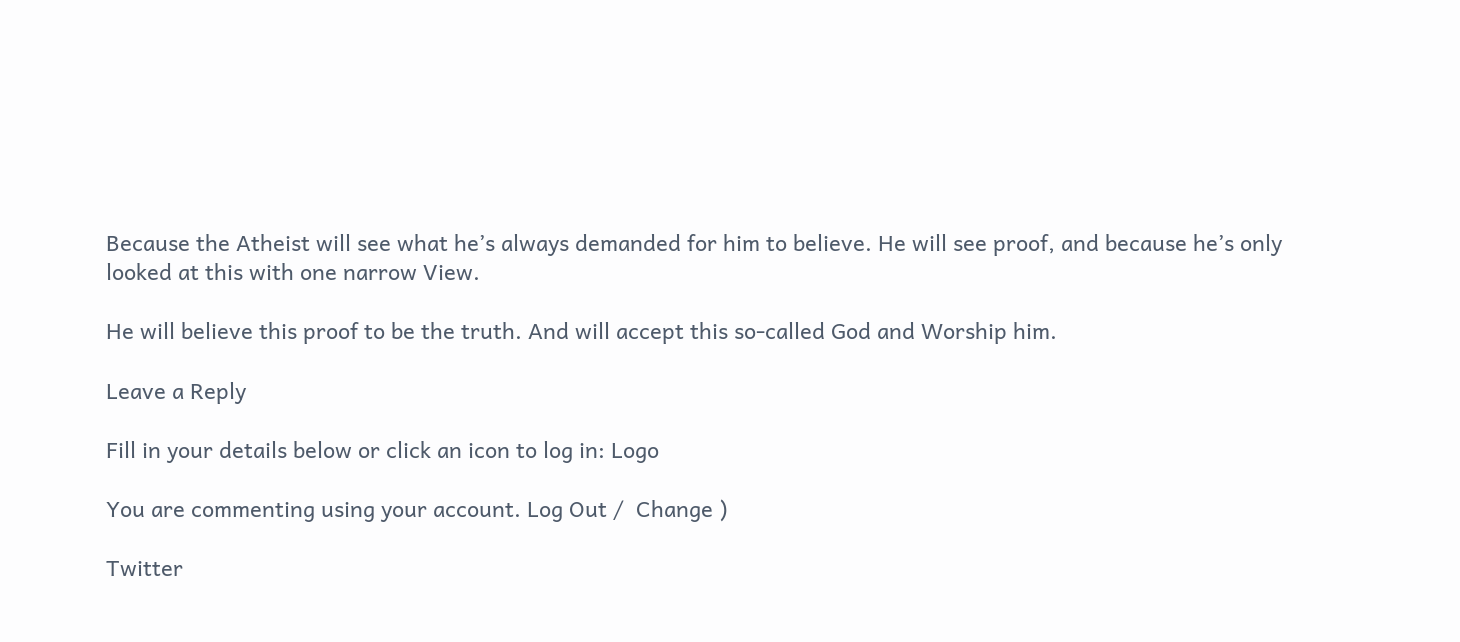Because the Atheist will see what he’s always demanded for him to believe. He will see proof, and because he’s only looked at this with one narrow View.

He will believe this proof to be the truth. And will accept this so-called God and Worship him.

Leave a Reply

Fill in your details below or click an icon to log in: Logo

You are commenting using your account. Log Out /  Change )

Twitter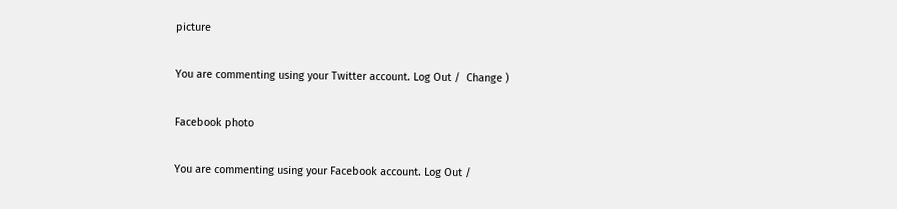picture

You are commenting using your Twitter account. Log Out /  Change )

Facebook photo

You are commenting using your Facebook account. Log Out /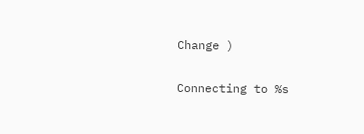Change )

Connecting to %s